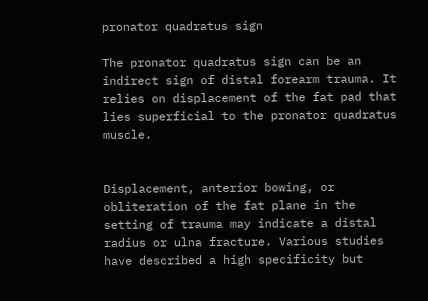pronator quadratus sign

The pronator quadratus sign can be an indirect sign of distal forearm trauma. It relies on displacement of the fat pad that lies superficial to the pronator quadratus muscle.


Displacement, anterior bowing, or obliteration of the fat plane in the setting of trauma may indicate a distal radius or ulna fracture. Various studies have described a high specificity but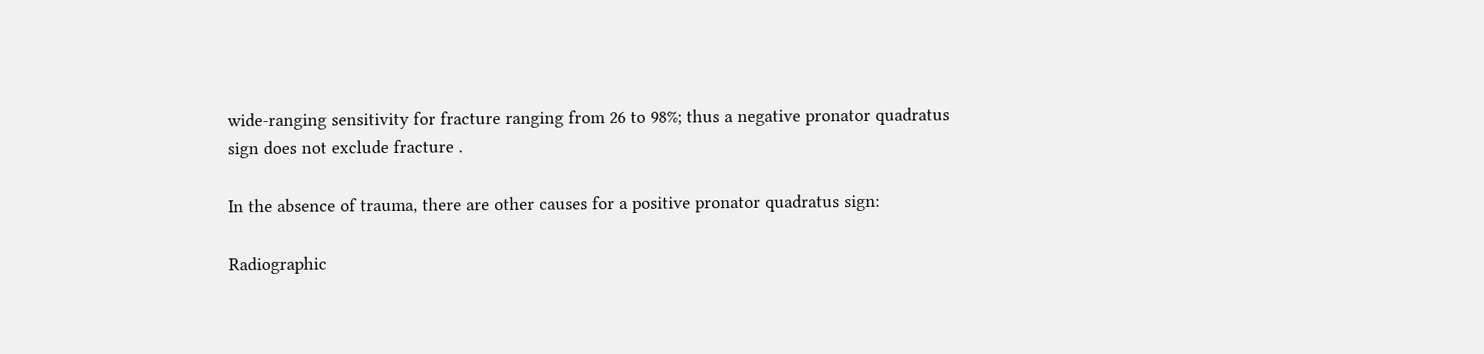wide-ranging sensitivity for fracture ranging from 26 to 98%; thus a negative pronator quadratus sign does not exclude fracture .

In the absence of trauma, there are other causes for a positive pronator quadratus sign:

Radiographic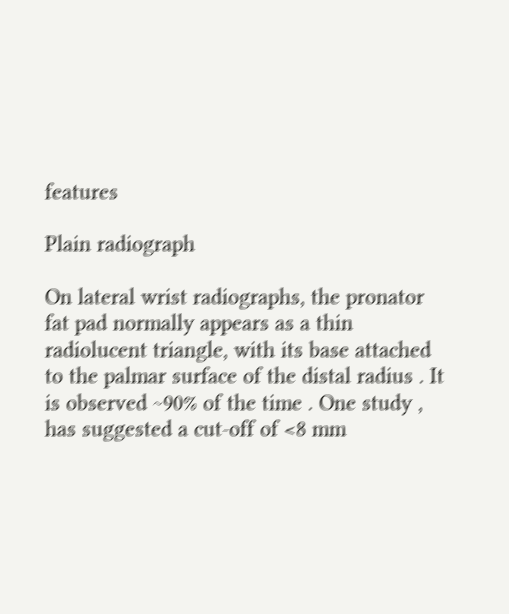features

Plain radiograph

On lateral wrist radiographs, the pronator fat pad normally appears as a thin radiolucent triangle, with its base attached to the palmar surface of the distal radius . It is observed ~90% of the time . One study , has suggested a cut-off of <8 mm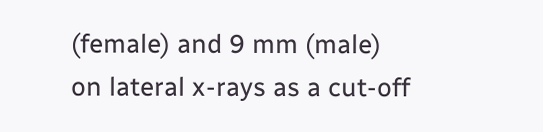(female) and 9 mm (male) on lateral x-rays as a cut-off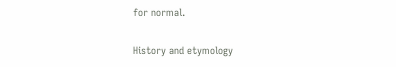for normal.

History and etymology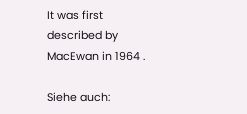It was first described by MacEwan in 1964 .

Siehe auch: